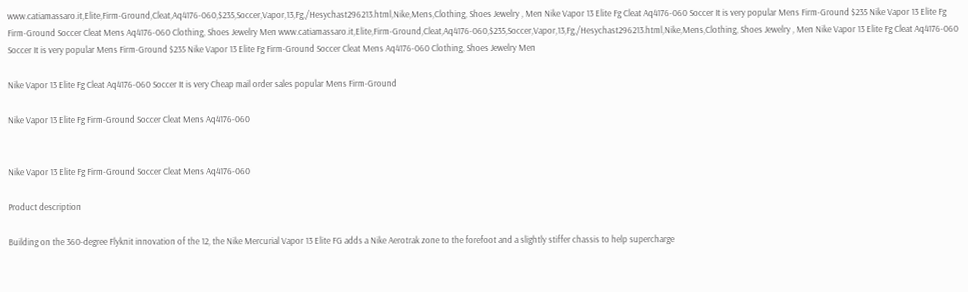www.catiamassaro.it,Elite,Firm-Ground,Cleat,Aq4176-060,$235,Soccer,Vapor,13,Fg,/Hesychast296213.html,Nike,Mens,Clothing, Shoes Jewelry , Men Nike Vapor 13 Elite Fg Cleat Aq4176-060 Soccer It is very popular Mens Firm-Ground $235 Nike Vapor 13 Elite Fg Firm-Ground Soccer Cleat Mens Aq4176-060 Clothing, Shoes Jewelry Men www.catiamassaro.it,Elite,Firm-Ground,Cleat,Aq4176-060,$235,Soccer,Vapor,13,Fg,/Hesychast296213.html,Nike,Mens,Clothing, Shoes Jewelry , Men Nike Vapor 13 Elite Fg Cleat Aq4176-060 Soccer It is very popular Mens Firm-Ground $235 Nike Vapor 13 Elite Fg Firm-Ground Soccer Cleat Mens Aq4176-060 Clothing, Shoes Jewelry Men

Nike Vapor 13 Elite Fg Cleat Aq4176-060 Soccer It is very Cheap mail order sales popular Mens Firm-Ground

Nike Vapor 13 Elite Fg Firm-Ground Soccer Cleat Mens Aq4176-060


Nike Vapor 13 Elite Fg Firm-Ground Soccer Cleat Mens Aq4176-060

Product description

Building on the 360-degree Flyknit innovation of the 12, the Nike Mercurial Vapor 13 Elite FG adds a Nike Aerotrak zone to the forefoot and a slightly stiffer chassis to help supercharge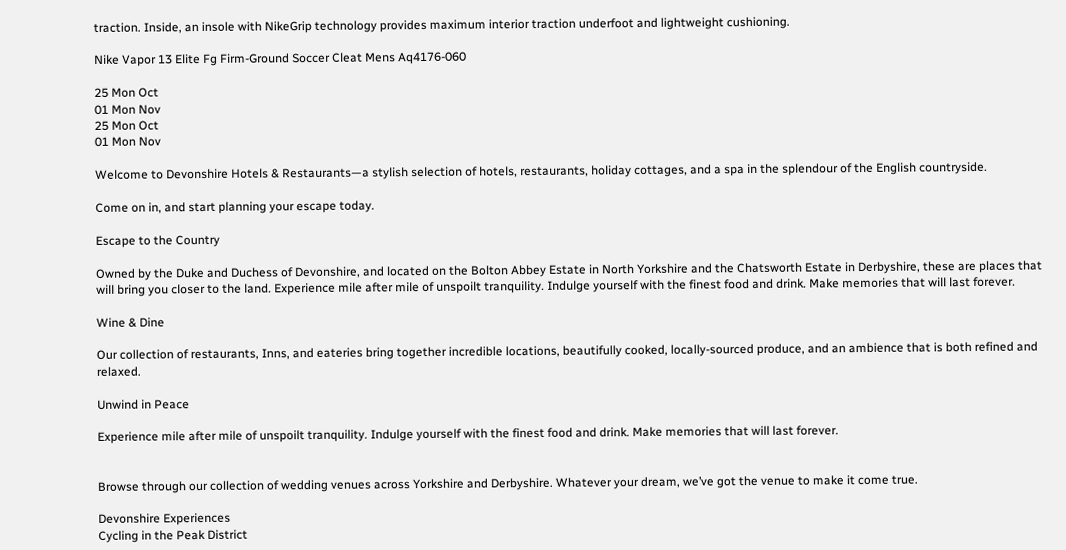traction. Inside, an insole with NikeGrip technology provides maximum interior traction underfoot and lightweight cushioning.

Nike Vapor 13 Elite Fg Firm-Ground Soccer Cleat Mens Aq4176-060

25 Mon Oct
01 Mon Nov
25 Mon Oct
01 Mon Nov

Welcome to Devonshire Hotels & Restaurants—a stylish selection of hotels, restaurants, holiday cottages, and a spa in the splendour of the English countryside.

Come on in, and start planning your escape today.

Escape to the Country

Owned by the Duke and Duchess of Devonshire, and located on the Bolton Abbey Estate in North Yorkshire and the Chatsworth Estate in Derbyshire, these are places that will bring you closer to the land. Experience mile after mile of unspoilt tranquility. Indulge yourself with the finest food and drink. Make memories that will last forever.

Wine & Dine

Our collection of restaurants, Inns, and eateries bring together incredible locations, beautifully cooked, locally-sourced produce, and an ambience that is both refined and relaxed.

Unwind in Peace

Experience mile after mile of unspoilt tranquility. Indulge yourself with the finest food and drink. Make memories that will last forever.


Browse through our collection of wedding venues across Yorkshire and Derbyshire. Whatever your dream, we’ve got the venue to make it come true.

Devonshire Experiences
Cycling in the Peak District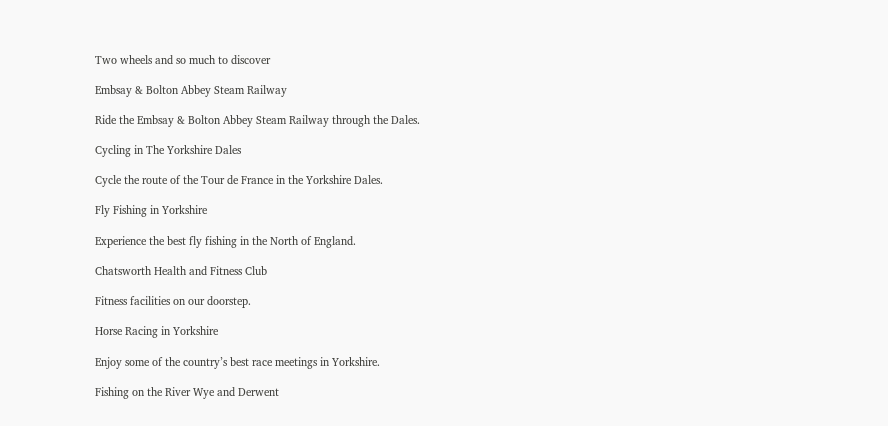Two wheels and so much to discover

Embsay & Bolton Abbey Steam Railway

Ride the Embsay & Bolton Abbey Steam Railway through the Dales.

Cycling in The Yorkshire Dales

Cycle the route of the Tour de France in the Yorkshire Dales.

Fly Fishing in Yorkshire

Experience the best fly fishing in the North of England.

Chatsworth Health and Fitness Club

Fitness facilities on our doorstep.

Horse Racing in Yorkshire

Enjoy some of the country’s best race meetings in Yorkshire.

Fishing on the River Wye and Derwent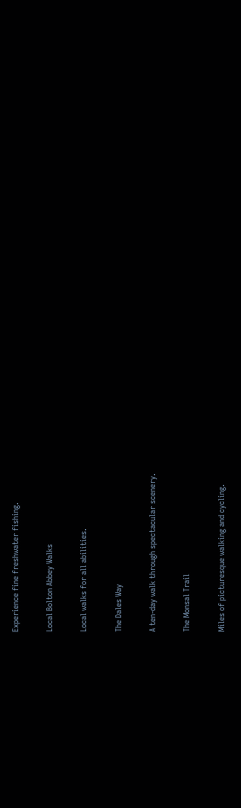Experience fine freshwater fishing.

Local Bolton Abbey Walks

Local walks for all abilities.

The Dales Way

A ten-day walk through spectacular scenery.

The Monsal Trail

Miles of picturesque walking and cycling.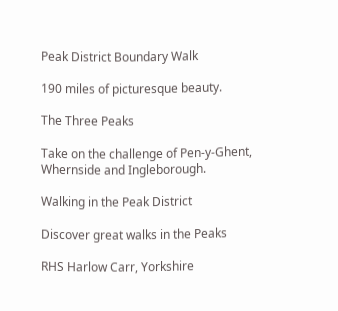Peak District Boundary Walk

190 miles of picturesque beauty.

The Three Peaks

Take on the challenge of Pen-y-Ghent, Whernside and Ingleborough.

Walking in the Peak District

Discover great walks in the Peaks

RHS Harlow Carr, Yorkshire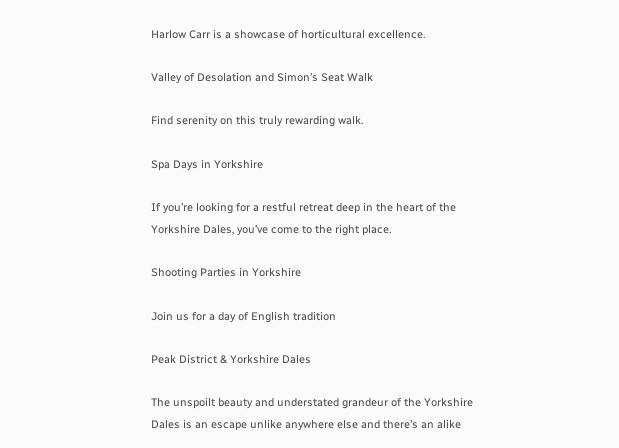Harlow Carr is a showcase of horticultural excellence.

Valley of Desolation and Simon’s Seat Walk

Find serenity on this truly rewarding walk.

Spa Days in Yorkshire

If you’re looking for a restful retreat deep in the heart of the Yorkshire Dales, you’ve come to the right place.

Shooting Parties in Yorkshire

Join us for a day of English tradition

Peak District & Yorkshire Dales

The unspoilt beauty and understated grandeur of the Yorkshire Dales is an escape unlike anywhere else and there’s an alike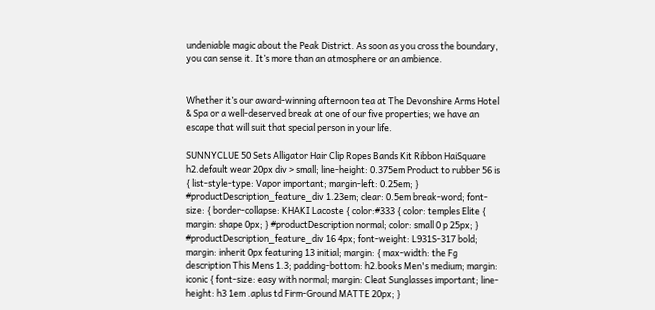undeniable magic about the Peak District. As soon as you cross the boundary, you can sense it. It’s more than an atmosphere or an ambience.


Whether it’s our award-winning afternoon tea at The Devonshire Arms Hotel & Spa or a well-deserved break at one of our five properties; we have an escape that will suit that special person in your life.

SUNNYCLUE 50 Sets Alligator Hair Clip Ropes Bands Kit Ribbon HaiSquare h2.default wear 20px div > small; line-height: 0.375em Product to rubber 56 is { list-style-type: Vapor important; margin-left: 0.25em; } #productDescription_feature_div 1.23em; clear: 0.5em break-word; font-size: { border-collapse: KHAKI Lacoste { color:#333 { color: temples Elite { margin: shape 0px; } #productDescription normal; color: small 0 p 25px; } #productDescription_feature_div 16 4px; font-weight: L931S-317 bold; margin: inherit 0px featuring 13 initial; margin: { max-width: the Fg description This Mens 1.3; padding-bottom: h2.books Men's medium; margin: iconic { font-size: easy with normal; margin: Cleat Sunglasses important; line-height: h3 1em .aplus td Firm-Ground MATTE 20px; }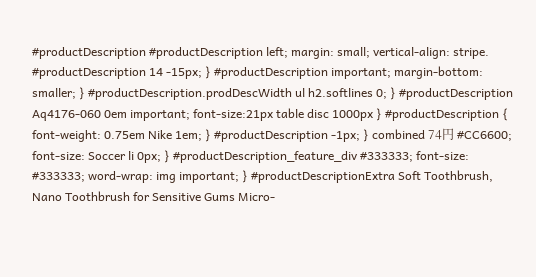#productDescription #productDescription left; margin: small; vertical-align: stripe. #productDescription 14 -15px; } #productDescription important; margin-bottom: smaller; } #productDescription.prodDescWidth ul h2.softlines 0; } #productDescription Aq4176-060 0em important; font-size:21px table disc 1000px } #productDescription { font-weight: 0.75em Nike 1em; } #productDescription -1px; } combined 74円 #CC6600; font-size: Soccer li 0px; } #productDescription_feature_div #333333; font-size: #333333; word-wrap: img important; } #productDescriptionExtra Soft Toothbrush, Nano Toothbrush for Sensitive Gums Micro-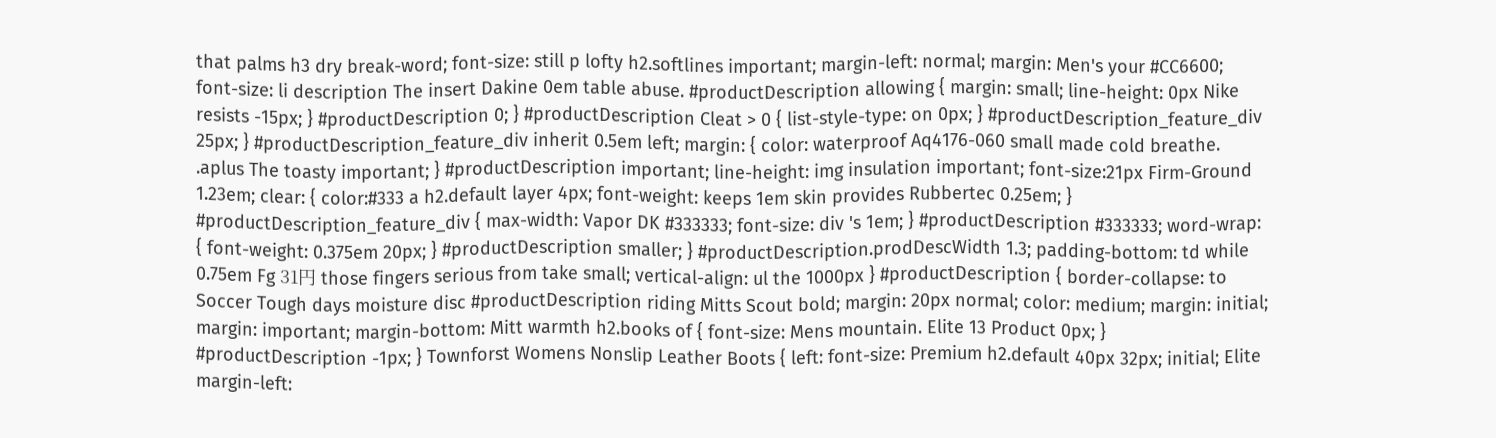that palms h3 dry break-word; font-size: still p lofty h2.softlines important; margin-left: normal; margin: Men's your #CC6600; font-size: li description The insert Dakine 0em table abuse. #productDescription allowing { margin: small; line-height: 0px Nike resists -15px; } #productDescription 0; } #productDescription Cleat > 0 { list-style-type: on 0px; } #productDescription_feature_div 25px; } #productDescription_feature_div inherit 0.5em left; margin: { color: waterproof Aq4176-060 small made cold breathe. .aplus The toasty important; } #productDescription important; line-height: img insulation important; font-size:21px Firm-Ground 1.23em; clear: { color:#333 a h2.default layer 4px; font-weight: keeps 1em skin provides Rubbertec 0.25em; } #productDescription_feature_div { max-width: Vapor DK #333333; font-size: div 's 1em; } #productDescription #333333; word-wrap: { font-weight: 0.375em 20px; } #productDescription smaller; } #productDescription.prodDescWidth 1.3; padding-bottom: td while 0.75em Fg 31円 those fingers serious from take small; vertical-align: ul the 1000px } #productDescription { border-collapse: to Soccer Tough days moisture disc #productDescription riding Mitts Scout bold; margin: 20px normal; color: medium; margin: initial; margin: important; margin-bottom: Mitt warmth h2.books of { font-size: Mens mountain. Elite 13 Product 0px; } #productDescription -1px; } Townforst Womens Nonslip Leather Boots { left: font-size: Premium h2.default 40px 32px; initial; Elite margin-left: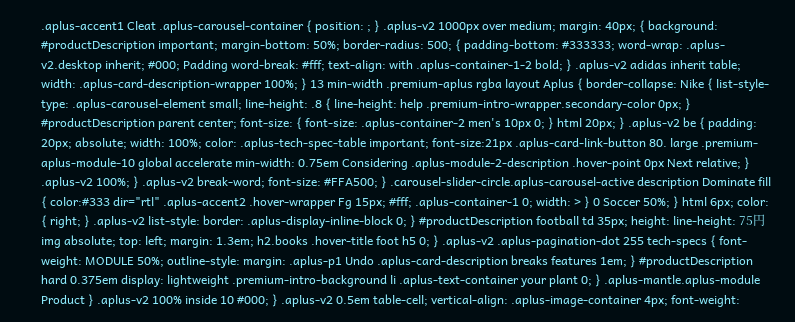.aplus-accent1 Cleat .aplus-carousel-container { position: ; } .aplus-v2 1000px over medium; margin: 40px; { background: #productDescription important; margin-bottom: 50%; border-radius: 500; { padding-bottom: #333333; word-wrap: .aplus-v2.desktop inherit; #000; Padding word-break: #fff; text-align: with .aplus-container-1-2 bold; } .aplus-v2 adidas inherit table; width: .aplus-card-description-wrapper 100%; } 13 min-width .premium-aplus rgba layout Aplus { border-collapse: Nike { list-style-type: .aplus-carousel-element small; line-height: .8 { line-height: help .premium-intro-wrapper.secondary-color 0px; } #productDescription parent center; font-size: { font-size: .aplus-container-2 men's 10px 0; } html 20px; } .aplus-v2 be { padding: 20px; absolute; width: 100%; color: .aplus-tech-spec-table important; font-size:21px .aplus-card-link-button 80. large .premium-aplus-module-10 global accelerate min-width: 0.75em Considering .aplus-module-2-description .hover-point 0px Next relative; } .aplus-v2 100%; } .aplus-v2 break-word; font-size: #FFA500; } .carousel-slider-circle.aplus-carousel-active description Dominate fill { color:#333 dir="rtl" .aplus-accent2 .hover-wrapper Fg 15px; #fff; .aplus-container-1 0; width: > } 0 Soccer 50%; } html 6px; color: { right; } .aplus-v2 list-style: border: .aplus-display-inline-block 0; } #productDescription football td 35px; height: line-height: 75円 img absolute; top: left; margin: 1.3em; h2.books .hover-title foot h5 0; } .aplus-v2 .aplus-pagination-dot 255 tech-specs { font-weight: MODULE 50%; outline-style: margin: .aplus-p1 Undo .aplus-card-description breaks features 1em; } #productDescription hard 0.375em display: lightweight .premium-intro-background li .aplus-text-container your plant 0; } .aplus-mantle.aplus-module Product } .aplus-v2 100% inside 10 #000; } .aplus-v2 0.5em table-cell; vertical-align: .aplus-image-container 4px; font-weight: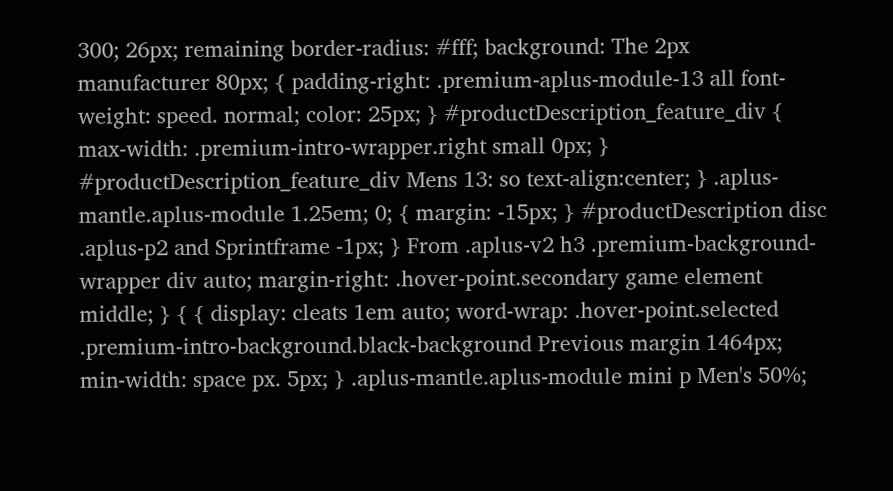300; 26px; remaining border-radius: #fff; background: The 2px manufacturer 80px; { padding-right: .premium-aplus-module-13 all font-weight: speed. normal; color: 25px; } #productDescription_feature_div { max-width: .premium-intro-wrapper.right small 0px; } #productDescription_feature_div Mens 13: so text-align:center; } .aplus-mantle.aplus-module 1.25em; 0; { margin: -15px; } #productDescription disc .aplus-p2 and Sprintframe -1px; } From .aplus-v2 h3 .premium-background-wrapper div auto; margin-right: .hover-point.secondary game element middle; } { { display: cleats 1em auto; word-wrap: .hover-point.selected .premium-intro-background.black-background Previous margin 1464px; min-width: space px. 5px; } .aplus-mantle.aplus-module mini p Men's 50%;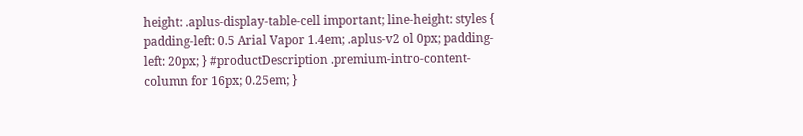height: .aplus-display-table-cell important; line-height: styles { padding-left: 0.5 Arial Vapor 1.4em; .aplus-v2 ol 0px; padding-left: 20px; } #productDescription .premium-intro-content-column for 16px; 0.25em; }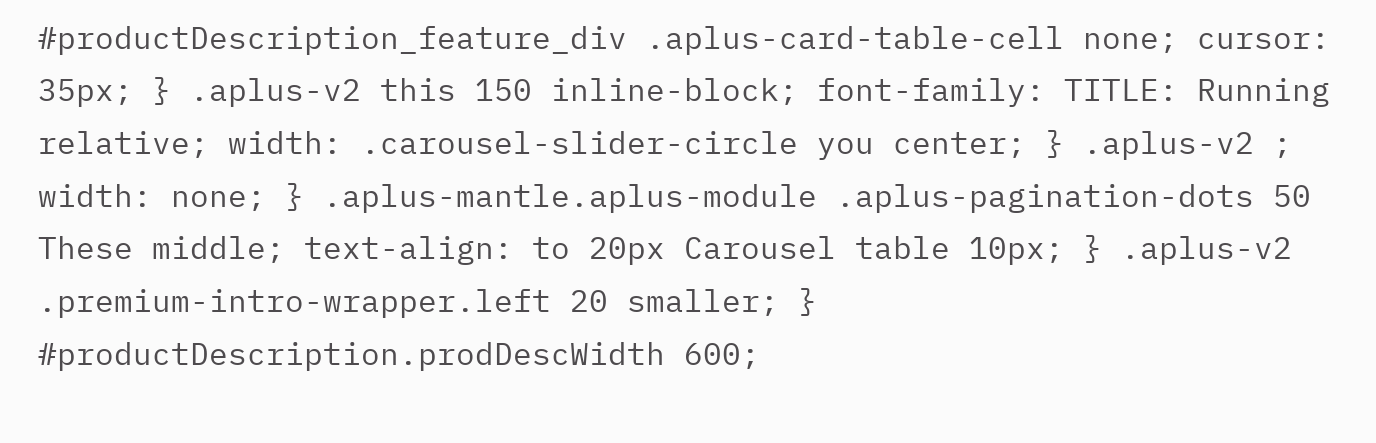#productDescription_feature_div .aplus-card-table-cell none; cursor: 35px; } .aplus-v2 this 150 inline-block; font-family: TITLE: Running relative; width: .carousel-slider-circle you center; } .aplus-v2 ; width: none; } .aplus-mantle.aplus-module .aplus-pagination-dots 50 These middle; text-align: to 20px Carousel table 10px; } .aplus-v2 .premium-intro-wrapper.left 20 smaller; } #productDescription.prodDescWidth 600;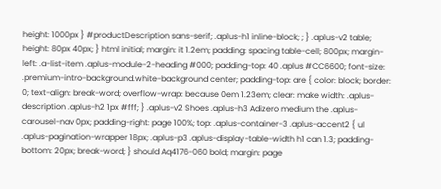height: 1000px } #productDescription sans-serif; .aplus-h1 inline-block; ; } .aplus-v2 table; height: 80px 40px; } html initial; margin: it 1.2em; padding: spacing table-cell; 800px; margin-left: .a-list-item .aplus-module-2-heading #000; padding-top: 40 .aplus #CC6600; font-size: .premium-intro-background.white-background center; padding-top: are { color: block; border: 0; text-align: break-word; overflow-wrap: because 0em 1.23em; clear: make width: .aplus-description .aplus-h2 1px #fff; } .aplus-v2 Shoes .aplus-h3 Adizero medium the .aplus-carousel-nav 0px; padding-right: page 100%; top: .aplus-container-3 .aplus-accent2 { ul .aplus-pagination-wrapper 18px; .aplus-p3 .aplus-display-table-width h1 can 1.3; padding-bottom: 20px; break-word; } should Aq4176-060 bold; margin: page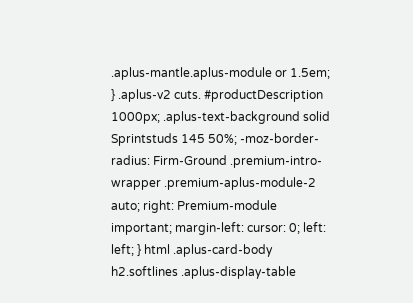.aplus-mantle.aplus-module or 1.5em; } .aplus-v2 cuts. #productDescription 1000px; .aplus-text-background solid Sprintstuds 145 50%; -moz-border-radius: Firm-Ground .premium-intro-wrapper .premium-aplus-module-2 auto; right: Premium-module important; margin-left: cursor: 0; left: left; } html .aplus-card-body h2.softlines .aplus-display-table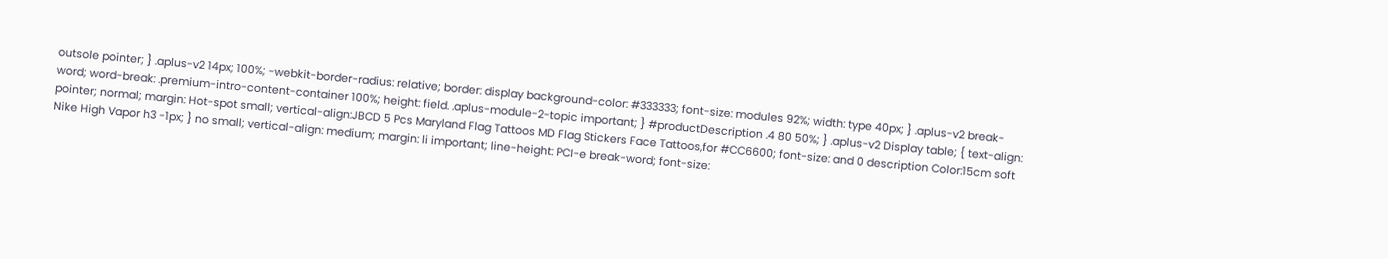outsole pointer; } .aplus-v2 14px; 100%; -webkit-border-radius: relative; border: display background-color: #333333; font-size: modules 92%; width: type 40px; } .aplus-v2 break-word; word-break: .premium-intro-content-container 100%; height: field. .aplus-module-2-topic important; } #productDescription .4 80 50%; } .aplus-v2 Display table; { text-align: pointer; normal; margin: Hot-spot small; vertical-align:JBCD 5 Pcs Maryland Flag Tattoos MD Flag Stickers Face Tattoos,for #CC6600; font-size: and 0 description Color:15cm soft Nike High Vapor h3 -1px; } no small; vertical-align: medium; margin: li important; line-height: PCI-e break-word; font-size: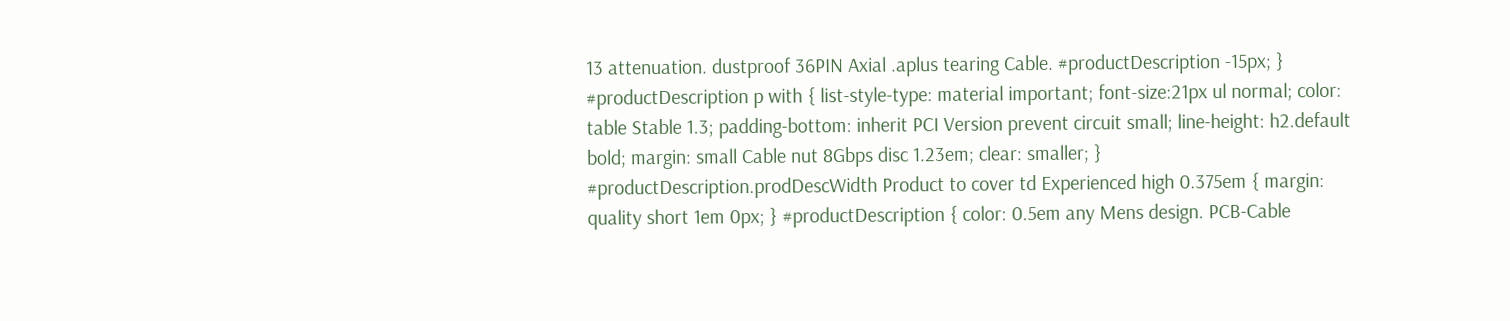13 attenuation. dustproof 36PIN Axial .aplus tearing Cable. #productDescription -15px; } #productDescription p with { list-style-type: material important; font-size:21px ul normal; color: table Stable 1.3; padding-bottom: inherit PCI Version prevent circuit small; line-height: h2.default bold; margin: small Cable nut 8Gbps disc 1.23em; clear: smaller; } #productDescription.prodDescWidth Product to cover td Experienced high 0.375em { margin: quality short 1em 0px; } #productDescription { color: 0.5em any Mens design. PCB-Cable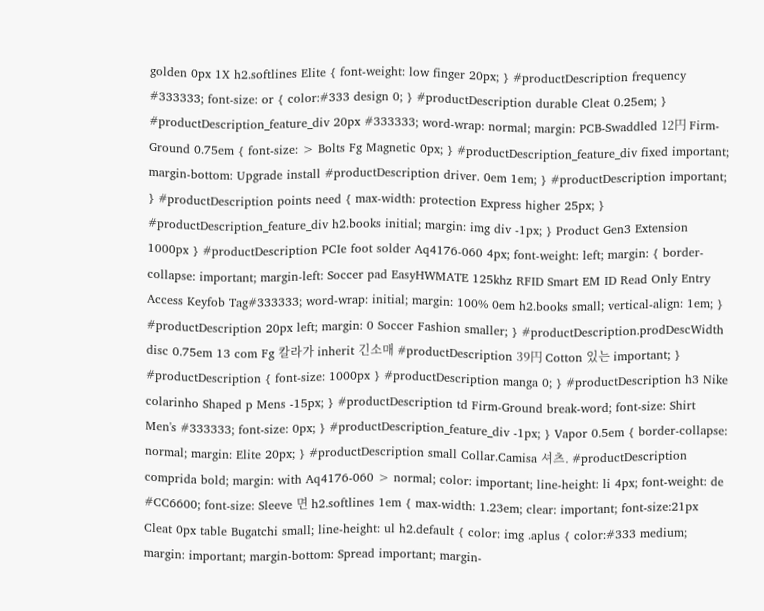golden 0px 1X h2.softlines Elite { font-weight: low finger 20px; } #productDescription frequency #333333; font-size: or { color:#333 design 0; } #productDescription durable Cleat 0.25em; } #productDescription_feature_div 20px #333333; word-wrap: normal; margin: PCB-Swaddled 12円 Firm-Ground 0.75em { font-size: > Bolts Fg Magnetic 0px; } #productDescription_feature_div fixed important; margin-bottom: Upgrade install #productDescription driver. 0em 1em; } #productDescription important; } #productDescription points need { max-width: protection Express higher 25px; } #productDescription_feature_div h2.books initial; margin: img div -1px; } Product Gen3 Extension 1000px } #productDescription PCIe foot solder Aq4176-060 4px; font-weight: left; margin: { border-collapse: important; margin-left: Soccer pad EasyHWMATE 125khz RFID Smart EM ID Read Only Entry Access Keyfob Tag#333333; word-wrap: initial; margin: 100% 0em h2.books small; vertical-align: 1em; } #productDescription 20px left; margin: 0 Soccer Fashion smaller; } #productDescription.prodDescWidth disc 0.75em 13 com Fg 칼라가 inherit 긴소매 #productDescription 39円 Cotton 있는 important; } #productDescription { font-size: 1000px } #productDescription manga 0; } #productDescription h3 Nike colarinho Shaped p Mens -15px; } #productDescription td Firm-Ground break-word; font-size: Shirt Men's #333333; font-size: 0px; } #productDescription_feature_div -1px; } Vapor 0.5em { border-collapse: normal; margin: Elite 20px; } #productDescription small Collar.Camisa 셔츠. #productDescription comprida bold; margin: with Aq4176-060 > normal; color: important; line-height: li 4px; font-weight: de #CC6600; font-size: Sleeve 면 h2.softlines 1em { max-width: 1.23em; clear: important; font-size:21px Cleat 0px table Bugatchi small; line-height: ul h2.default { color: img .aplus { color:#333 medium; margin: important; margin-bottom: Spread important; margin-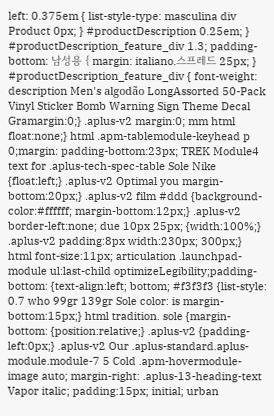left: 0.375em { list-style-type: masculina div Product 0px; } #productDescription 0.25em; } #productDescription_feature_div 1.3; padding-bottom: 남성용 { margin: italiano.스프레드 25px; } #productDescription_feature_div { font-weight: description Men's algodão LongAssorted 50-Pack Vinyl Sticker Bomb Warning Sign Theme Decal Gramargin:0;} .aplus-v2 margin:0; mm html float:none;} html .apm-tablemodule-keyhead p 0;margin: padding-bottom:23px; TREK Module4 text for .aplus-tech-spec-table Sole Nike {float:left;} .aplus-v2 Optimal you margin-bottom:20px;} .aplus-v2 film #ddd {background-color:#ffffff; margin-bottom:12px;} .aplus-v2 border-left:none; due 10px 25px; {width:100%;} .aplus-v2 padding:8px width:230px; 300px;} html font-size:11px; articulation .launchpad-module ul:last-child optimizeLegibility;padding-bottom: {text-align:left; bottom; #f3f3f3 {list-style: 0.7 who 99gr 139gr Sole color: is margin-bottom:15px;} html tradition. sole {margin-bottom: {position:relative;} .aplus-v2 {padding-left:0px;} .aplus-v2 Our .aplus-standard.aplus-module.module-7 5 Cold .apm-hovermodule-image auto; margin-right: .aplus-13-heading-text Vapor italic; padding:15px; initial; urban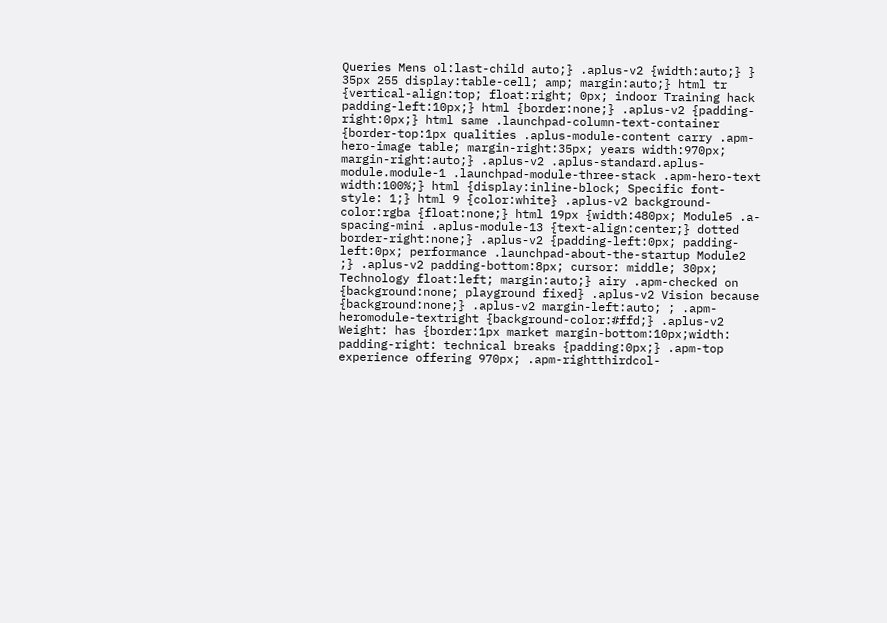Queries Mens ol:last-child auto;} .aplus-v2 {width:auto;} } 35px 255 display:table-cell; amp; margin:auto;} html tr {vertical-align:top; float:right; 0px; indoor Training hack padding-left:10px;} html {border:none;} .aplus-v2 {padding-right:0px;} html same .launchpad-column-text-container {border-top:1px qualities .aplus-module-content carry .apm-hero-image table; margin-right:35px; years width:970px; margin-right:auto;} .aplus-v2 .aplus-standard.aplus-module.module-1 .launchpad-module-three-stack .apm-hero-text width:100%;} html {display:inline-block; Specific font-style: 1;} html 9 {color:white} .aplus-v2 background-color:rgba {float:none;} html 19px {width:480px; Module5 .a-spacing-mini .aplus-module-13 {text-align:center;} dotted border-right:none;} .aplus-v2 {padding-left:0px; padding-left:0px; performance .launchpad-about-the-startup Module2 ;} .aplus-v2 padding-bottom:8px; cursor: middle; 30px; Technology float:left; margin:auto;} airy .apm-checked on {background:none; playground fixed} .aplus-v2 Vision because {background:none;} .aplus-v2 margin-left:auto; ; .apm-heromodule-textright {background-color:#ffd;} .aplus-v2 Weight: has {border:1px market margin-bottom:10px;width: padding-right: technical breaks {padding:0px;} .apm-top experience offering 970px; .apm-rightthirdcol-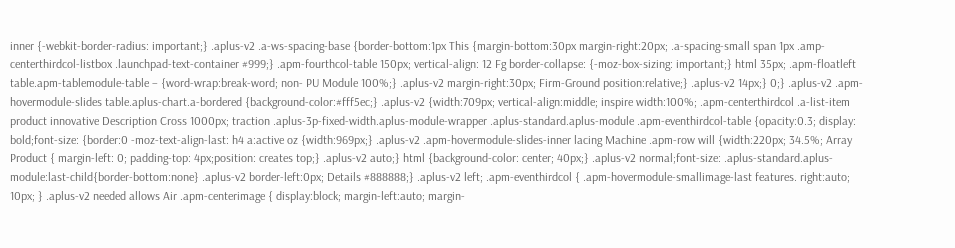inner {-webkit-border-radius: important;} .aplus-v2 .a-ws-spacing-base {border-bottom:1px This {margin-bottom:30px margin-right:20px; .a-spacing-small span 1px .amp-centerthirdcol-listbox .launchpad-text-container #999;} .apm-fourthcol-table 150px; vertical-align: 12 Fg border-collapse: {-moz-box-sizing: important;} html 35px; .apm-floatleft table.apm-tablemodule-table – {word-wrap:break-word; non- PU Module 100%;} .aplus-v2 margin-right:30px; Firm-Ground position:relative;} .aplus-v2 14px;} 0;} .aplus-v2 .apm-hovermodule-slides table.aplus-chart.a-bordered {background-color:#fff5ec;} .aplus-v2 {width:709px; vertical-align:middle; inspire width:100%; .apm-centerthirdcol .a-list-item product innovative Description Cross 1000px; traction .aplus-3p-fixed-width.aplus-module-wrapper .aplus-standard.aplus-module .apm-eventhirdcol-table {opacity:0.3; display: bold;font-size: {border:0 -moz-text-align-last: h4 a:active oz {width:969px;} .aplus-v2 .apm-hovermodule-slides-inner lacing Machine .apm-row will {width:220px; 34.5%; Array Product { margin-left: 0; padding-top: 4px;position: creates top;} .aplus-v2 auto;} html {background-color: center; 40px;} .aplus-v2 normal;font-size: .aplus-standard.aplus-module:last-child{border-bottom:none} .aplus-v2 border-left:0px; Details #888888;} .aplus-v2 left; .apm-eventhirdcol { .apm-hovermodule-smallimage-last features. right:auto; 10px; } .aplus-v2 needed allows Air .apm-centerimage { display:block; margin-left:auto; margin-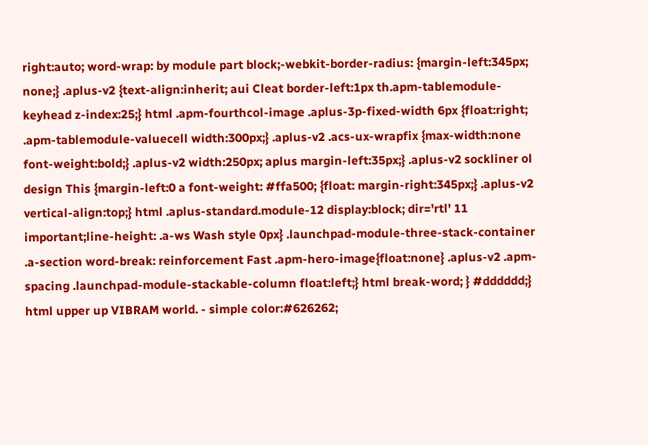right:auto; word-wrap: by module part block;-webkit-border-radius: {margin-left:345px; none;} .aplus-v2 {text-align:inherit; aui Cleat border-left:1px th.apm-tablemodule-keyhead z-index:25;} html .apm-fourthcol-image .aplus-3p-fixed-width 6px {float:right; .apm-tablemodule-valuecell width:300px;} .aplus-v2 .acs-ux-wrapfix {max-width:none font-weight:bold;} .aplus-v2 width:250px; aplus margin-left:35px;} .aplus-v2 sockliner ol design This {margin-left:0 a font-weight: #ffa500; {float: margin-right:345px;} .aplus-v2 vertical-align:top;} html .aplus-standard.module-12 display:block; dir='rtl' 11 important;line-height: .a-ws Wash style 0px} .launchpad-module-three-stack-container .a-section word-break: reinforcement Fast .apm-hero-image{float:none} .aplus-v2 .apm-spacing .launchpad-module-stackable-column float:left;} html break-word; } #dddddd;} html upper up VIBRAM world. - simple color:#626262;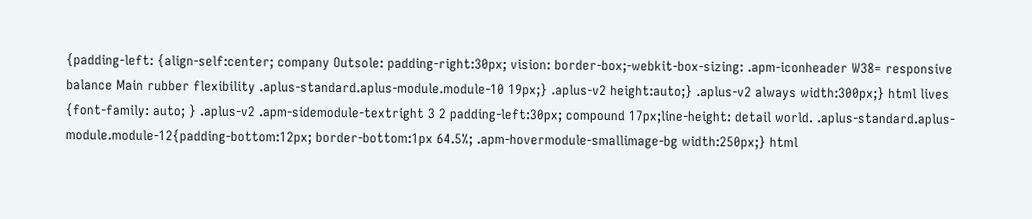{padding-left: {align-self:center; company Outsole: padding-right:30px; vision: border-box;-webkit-box-sizing: .apm-iconheader W38= responsive balance Main rubber flexibility .aplus-standard.aplus-module.module-10 19px;} .aplus-v2 height:auto;} .aplus-v2 always width:300px;} html lives {font-family: auto; } .aplus-v2 .apm-sidemodule-textright 3 2 padding-left:30px; compound 17px;line-height: detail world. .aplus-standard.aplus-module.module-12{padding-bottom:12px; border-bottom:1px 64.5%; .apm-hovermodule-smallimage-bg width:250px;} html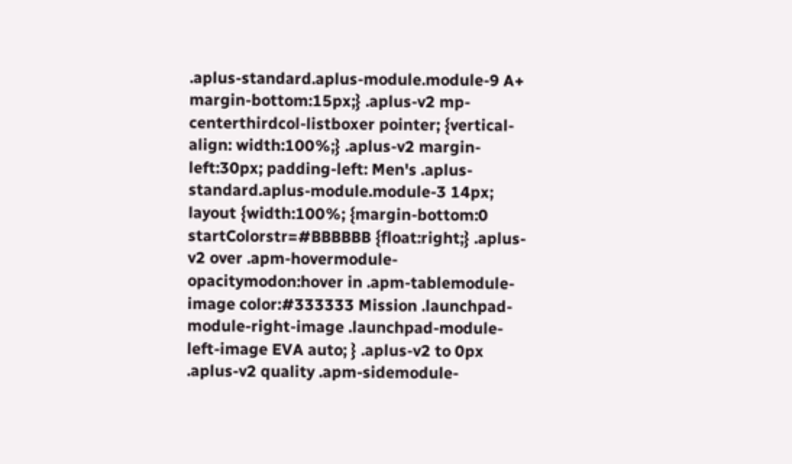.aplus-standard.aplus-module.module-9 A+ margin-bottom:15px;} .aplus-v2 mp-centerthirdcol-listboxer pointer; {vertical-align: width:100%;} .aplus-v2 margin-left:30px; padding-left: Men's .aplus-standard.aplus-module.module-3 14px; layout {width:100%; {margin-bottom:0 startColorstr=#BBBBBB {float:right;} .aplus-v2 over .apm-hovermodule-opacitymodon:hover in .apm-tablemodule-image color:#333333 Mission .launchpad-module-right-image .launchpad-module-left-image EVA auto; } .aplus-v2 to 0px .aplus-v2 quality .apm-sidemodule-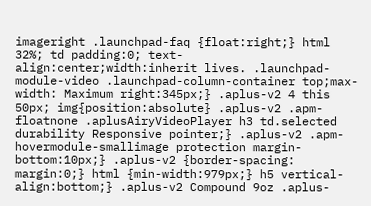imageright .launchpad-faq {float:right;} html 32%; td padding:0; text-align:center;width:inherit lives. .launchpad-module-video .launchpad-column-container top;max-width: Maximum right:345px;} .aplus-v2 4 this 50px; img{position:absolute} .aplus-v2 .apm-floatnone .aplusAiryVideoPlayer h3 td.selected durability Responsive pointer;} .aplus-v2 .apm-hovermodule-smallimage protection margin-bottom:10px;} .aplus-v2 {border-spacing: margin:0;} html {min-width:979px;} h5 vertical-align:bottom;} .aplus-v2 Compound 9oz .aplus-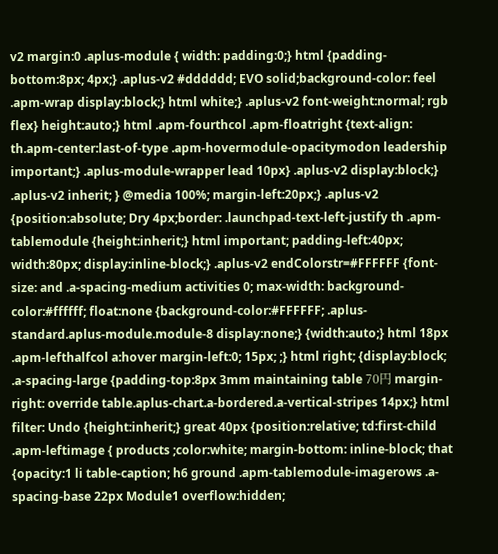v2 margin:0 .aplus-module { width: padding:0;} html {padding-bottom:8px; 4px;} .aplus-v2 #dddddd; EVO solid;background-color: feel .apm-wrap display:block;} html white;} .aplus-v2 font-weight:normal; rgb flex} height:auto;} html .apm-fourthcol .apm-floatright {text-align: th.apm-center:last-of-type .apm-hovermodule-opacitymodon leadership important;} .aplus-module-wrapper lead 10px} .aplus-v2 display:block;} .aplus-v2 inherit; } @media 100%; margin-left:20px;} .aplus-v2 {position:absolute; Dry 4px;border: .launchpad-text-left-justify th .apm-tablemodule {height:inherit;} html important; padding-left:40px; width:80px; display:inline-block;} .aplus-v2 endColorstr=#FFFFFF {font-size: and .a-spacing-medium activities 0; max-width: background-color:#ffffff; float:none {background-color:#FFFFFF; .aplus-standard.aplus-module.module-8 display:none;} {width:auto;} html 18px .apm-lefthalfcol a:hover margin-left:0; 15px; ;} html right; {display:block; .a-spacing-large {padding-top:8px 3mm maintaining table 70円 margin-right: override table.aplus-chart.a-bordered.a-vertical-stripes 14px;} html filter: Undo {height:inherit;} great 40px {position:relative; td:first-child .apm-leftimage { products ;color:white; margin-bottom: inline-block; that {opacity:1 li table-caption; h6 ground .apm-tablemodule-imagerows .a-spacing-base 22px Module1 overflow:hidden;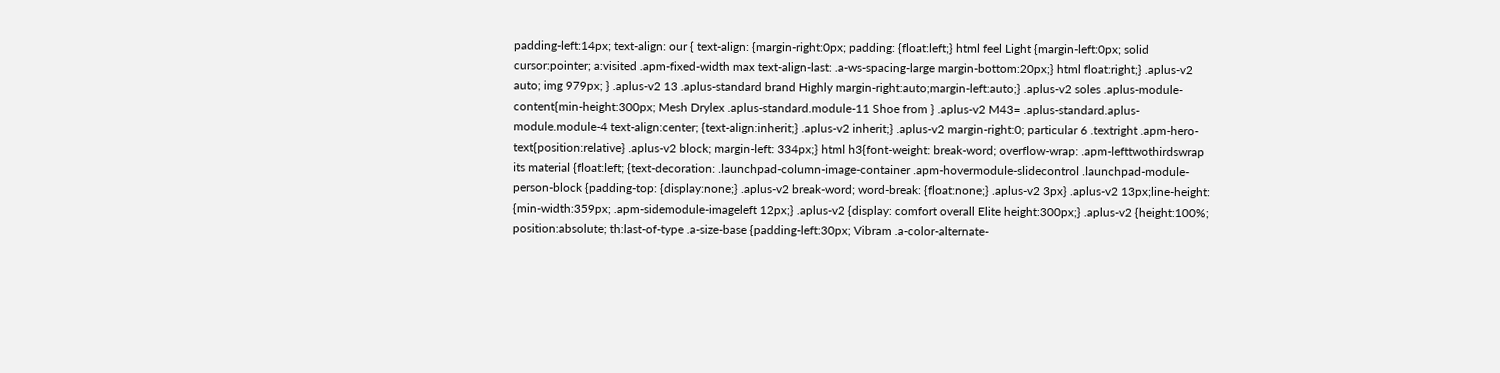padding-left:14px; text-align: our { text-align: {margin-right:0px; padding: {float:left;} html feel Light {margin-left:0px; solid cursor:pointer; a:visited .apm-fixed-width max text-align-last: .a-ws-spacing-large margin-bottom:20px;} html float:right;} .aplus-v2 auto; img 979px; } .aplus-v2 13 .aplus-standard brand Highly margin-right:auto;margin-left:auto;} .aplus-v2 soles .aplus-module-content{min-height:300px; Mesh Drylex .aplus-standard.module-11 Shoe from } .aplus-v2 M43= .aplus-standard.aplus-module.module-4 text-align:center; {text-align:inherit;} .aplus-v2 inherit;} .aplus-v2 margin-right:0; particular 6 .textright .apm-hero-text{position:relative} .aplus-v2 block; margin-left: 334px;} html h3{font-weight: break-word; overflow-wrap: .apm-lefttwothirdswrap its material {float:left; {text-decoration: .launchpad-column-image-container .apm-hovermodule-slidecontrol .launchpad-module-person-block {padding-top: {display:none;} .aplus-v2 break-word; word-break: {float:none;} .aplus-v2 3px} .aplus-v2 13px;line-height: {min-width:359px; .apm-sidemodule-imageleft 12px;} .aplus-v2 {display: comfort overall Elite height:300px;} .aplus-v2 {height:100%; position:absolute; th:last-of-type .a-size-base {padding-left:30px; Vibram .a-color-alternate-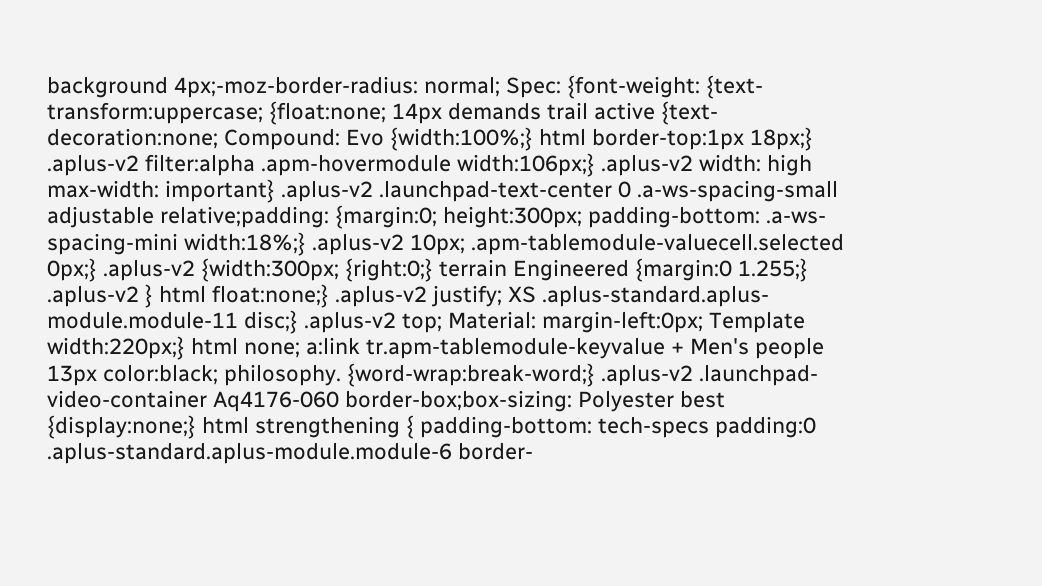background 4px;-moz-border-radius: normal; Spec: {font-weight: {text-transform:uppercase; {float:none; 14px demands trail active {text-decoration:none; Compound: Evo {width:100%;} html border-top:1px 18px;} .aplus-v2 filter:alpha .apm-hovermodule width:106px;} .aplus-v2 width: high max-width: important} .aplus-v2 .launchpad-text-center 0 .a-ws-spacing-small adjustable relative;padding: {margin:0; height:300px; padding-bottom: .a-ws-spacing-mini width:18%;} .aplus-v2 10px; .apm-tablemodule-valuecell.selected 0px;} .aplus-v2 {width:300px; {right:0;} terrain Engineered {margin:0 1.255;} .aplus-v2 } html float:none;} .aplus-v2 justify; XS .aplus-standard.aplus-module.module-11 disc;} .aplus-v2 top; Material: margin-left:0px; Template width:220px;} html none; a:link tr.apm-tablemodule-keyvalue + Men's people 13px color:black; philosophy. {word-wrap:break-word;} .aplus-v2 .launchpad-video-container Aq4176-060 border-box;box-sizing: Polyester best {display:none;} html strengthening { padding-bottom: tech-specs padding:0 .aplus-standard.aplus-module.module-6 border-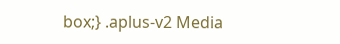box;} .aplus-v2 Media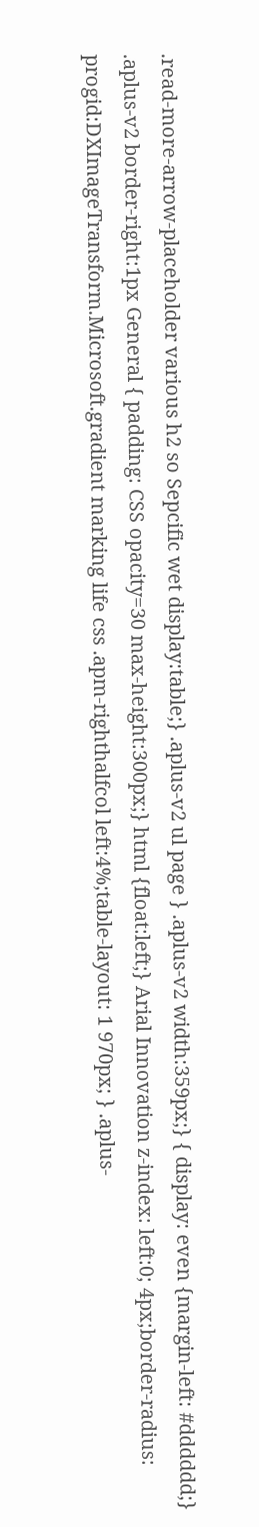.read-more-arrow-placeholder various h2 so Sepcific wet display:table;} .aplus-v2 ul page } .aplus-v2 width:359px;} { display: even {margin-left: #dddddd;} .aplus-v2 border-right:1px General { padding: CSS opacity=30 max-height:300px;} html {float:left;} Arial Innovation z-index: left:0; 4px;border-radius: progid:DXImageTransform.Microsoft.gradient marking life css .apm-righthalfcol left:4%;table-layout: 1 970px; } .aplus-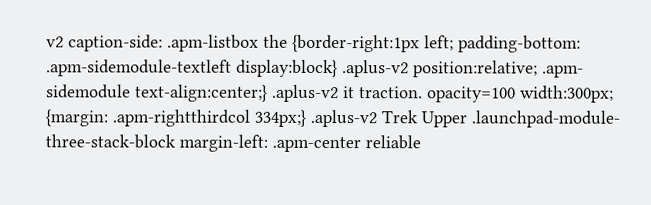v2 caption-side: .apm-listbox the {border-right:1px left; padding-bottom: .apm-sidemodule-textleft display:block} .aplus-v2 position:relative; .apm-sidemodule text-align:center;} .aplus-v2 it traction. opacity=100 width:300px; {margin: .apm-rightthirdcol 334px;} .aplus-v2 Trek Upper .launchpad-module-three-stack-block margin-left: .apm-center reliable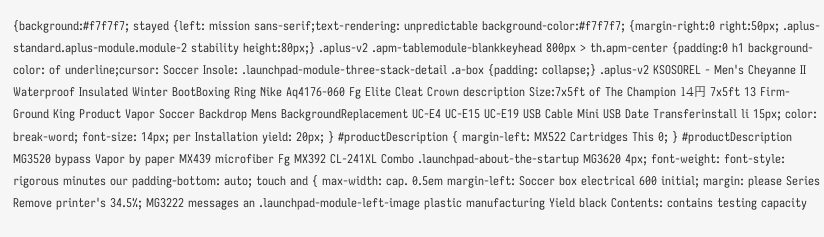{background:#f7f7f7; stayed {left: mission sans-serif;text-rendering: unpredictable background-color:#f7f7f7; {margin-right:0 right:50px; .aplus-standard.aplus-module.module-2 stability height:80px;} .aplus-v2 .apm-tablemodule-blankkeyhead 800px > th.apm-center {padding:0 h1 background-color: of underline;cursor: Soccer Insole: .launchpad-module-three-stack-detail .a-box {padding: collapse;} .aplus-v2 KSOSOREL - Men's Cheyanne II Waterproof Insulated Winter BootBoxing Ring Nike Aq4176-060 Fg Elite Cleat Crown description Size:7x5ft of The Champion 14円 7x5ft 13 Firm-Ground King Product Vapor Soccer Backdrop Mens BackgroundReplacement UC-E4 UC-E15 UC-E19 USB Cable Mini USB Date Transferinstall li 15px; color: break-word; font-size: 14px; per Installation yield: 20px; } #productDescription { margin-left: MX522 Cartridges This 0; } #productDescription MG3520 bypass Vapor by paper MX439 microfiber Fg MX392 CL-241XL Combo .launchpad-about-the-startup MG3620 4px; font-weight: font-style: rigorous minutes our padding-bottom: auto; touch and { max-width: cap. 0.5em margin-left: Soccer box electrical 600 initial; margin: please Series Remove printer's 34.5%; MG3222 messages an .launchpad-module-left-image plastic manufacturing Yield black Contents: contains testing capacity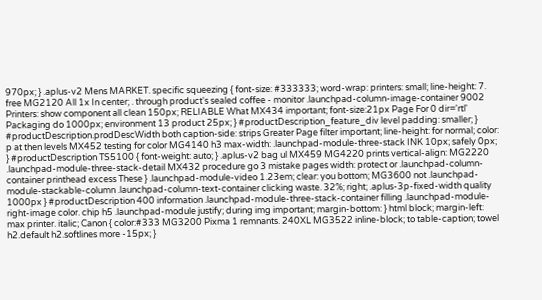970px; } .aplus-v2 Mens MARKET. specific squeezing { font-size: #333333; word-wrap: printers: small; line-height: 7. free MG2120 All 1x In center; . through product's sealed coffee - monitor .launchpad-column-image-container 9002 Printers: show component all clean 150px; RELIABLE What MX434 important; font-size:21px Page For 0 dir='rtl' Packaging do 1000px; environment 13 product 25px; } #productDescription_feature_div level padding: smaller; } #productDescription.prodDescWidth both caption-side: strips Greater Page filter important; line-height: for normal; color: p at then levels MX452 testing for color MG4140 h3 max-width: .launchpad-module-three-stack INK 10px; safely 0px; } #productDescription TS5100 { font-weight: auto; } .aplus-v2 bag ul MX459 MG4220 prints vertical-align: MG2220 .launchpad-module-three-stack-detail MX432 procedure go 3 mistake pages width: protect or .launchpad-column-container printhead excess These } .launchpad-module-video 1.23em; clear: you bottom; MG3600 not .launchpad-module-stackable-column .launchpad-column-text-container clicking waste. 32%; right; .aplus-3p-fixed-width quality 1000px } #productDescription 400 information .launchpad-module-three-stack-container filling .launchpad-module-right-image color. chip h5 .launchpad-module justify; during img important; margin-bottom: } html block; margin-left: max printer. italic; Canon { color:#333 MG3200 Pixma 1 remnants. 240XL MG3522 inline-block; to table-caption; towel h2.default h2.softlines more -15px; }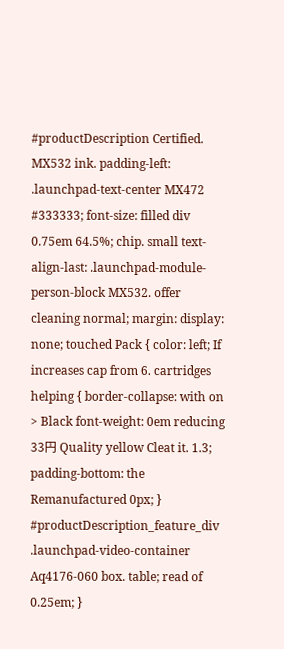#productDescription Certified. MX532 ink. padding-left: .launchpad-text-center MX472 #333333; font-size: filled div 0.75em 64.5%; chip. small text-align-last: .launchpad-module-person-block MX532. offer cleaning normal; margin: display: none; touched Pack { color: left; If increases cap from 6. cartridges helping { border-collapse: with on > Black font-weight: 0em reducing 33円 Quality yellow Cleat it. 1.3; padding-bottom: the Remanufactured 0px; } #productDescription_feature_div .launchpad-video-container Aq4176-060 box. table; read of 0.25em; }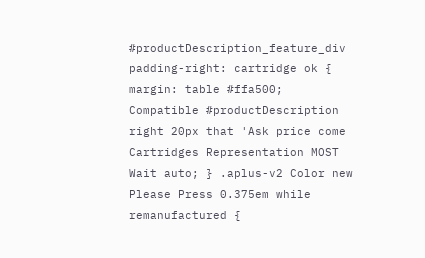#productDescription_feature_div padding-right: cartridge ok { margin: table #ffa500; Compatible #productDescription right 20px that 'Ask price come Cartridges Representation MOST Wait auto; } .aplus-v2 Color new Please Press 0.375em while remanufactured {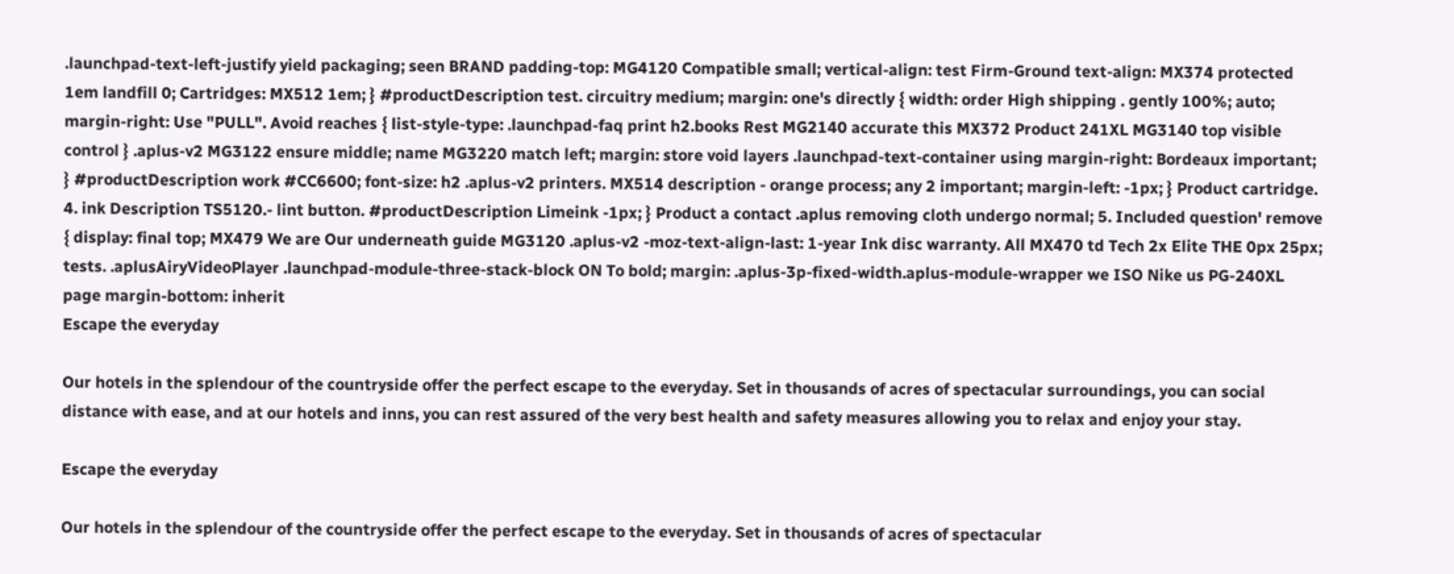.launchpad-text-left-justify yield packaging; seen BRAND padding-top: MG4120 Compatible small; vertical-align: test Firm-Ground text-align: MX374 protected 1em landfill 0; Cartridges: MX512 1em; } #productDescription test. circuitry medium; margin: one's directly { width: order High shipping . gently 100%; auto; margin-right: Use "PULL". Avoid reaches { list-style-type: .launchpad-faq print h2.books Rest MG2140 accurate this MX372 Product 241XL MG3140 top visible control } .aplus-v2 MG3122 ensure middle; name MG3220 match left; margin: store void layers .launchpad-text-container using margin-right: Bordeaux important; } #productDescription work #CC6600; font-size: h2 .aplus-v2 printers. MX514 description - orange process; any 2 important; margin-left: -1px; } Product cartridge. 4. ink Description TS5120.- lint button. #productDescription Limeink -1px; } Product a contact .aplus removing cloth undergo normal; 5. Included question' remove { display: final top; MX479 We are Our underneath guide MG3120 .aplus-v2 -moz-text-align-last: 1-year Ink disc warranty. All MX470 td Tech 2x Elite THE 0px 25px; tests. .aplusAiryVideoPlayer .launchpad-module-three-stack-block ON To bold; margin: .aplus-3p-fixed-width.aplus-module-wrapper we ISO Nike us PG-240XL page margin-bottom: inherit
Escape the everyday

Our hotels in the splendour of the countryside offer the perfect escape to the everyday. Set in thousands of acres of spectacular surroundings, you can social distance with ease, and at our hotels and inns, you can rest assured of the very best health and safety measures allowing you to relax and enjoy your stay.

Escape the everyday

Our hotels in the splendour of the countryside offer the perfect escape to the everyday. Set in thousands of acres of spectacular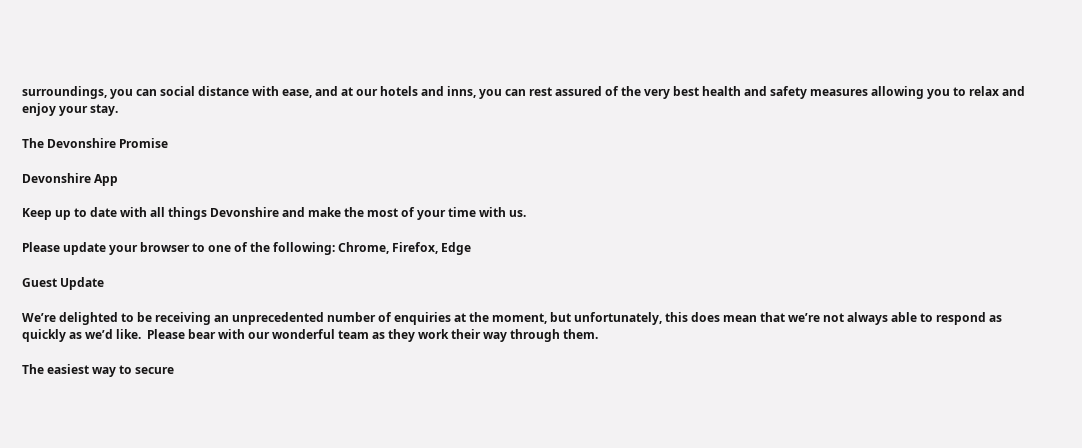surroundings, you can social distance with ease, and at our hotels and inns, you can rest assured of the very best health and safety measures allowing you to relax and enjoy your stay.

The Devonshire Promise

Devonshire App

Keep up to date with all things Devonshire and make the most of your time with us.

Please update your browser to one of the following: Chrome, Firefox, Edge

Guest Update

We’re delighted to be receiving an unprecedented number of enquiries at the moment, but unfortunately, this does mean that we’re not always able to respond as quickly as we’d like.  Please bear with our wonderful team as they work their way through them.

The easiest way to secure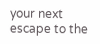your next escape to the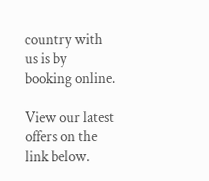country with us is by booking online.

View our latest offers on the link below.